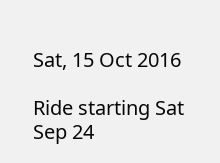Sat, 15 Oct 2016

Ride starting Sat Sep 24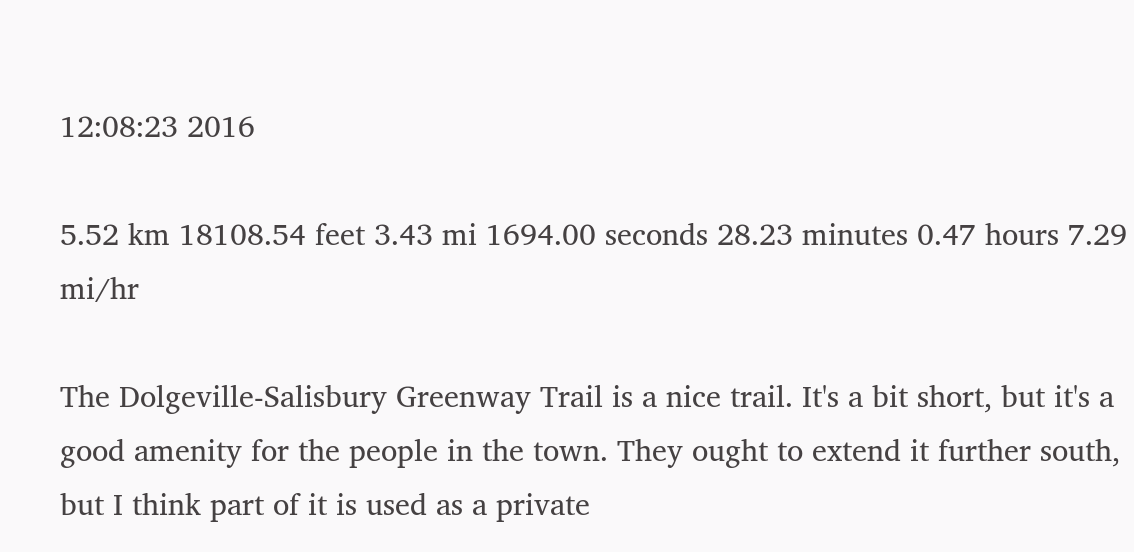12:08:23 2016

5.52 km 18108.54 feet 3.43 mi 1694.00 seconds 28.23 minutes 0.47 hours 7.29 mi/hr

The Dolgeville-Salisbury Greenway Trail is a nice trail. It's a bit short, but it's a good amenity for the people in the town. They ought to extend it further south, but I think part of it is used as a private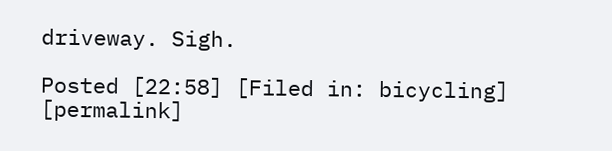driveway. Sigh.

Posted [22:58] [Filed in: bicycling] [permalink]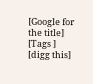[Google for the title] [Tags ] [digg this]